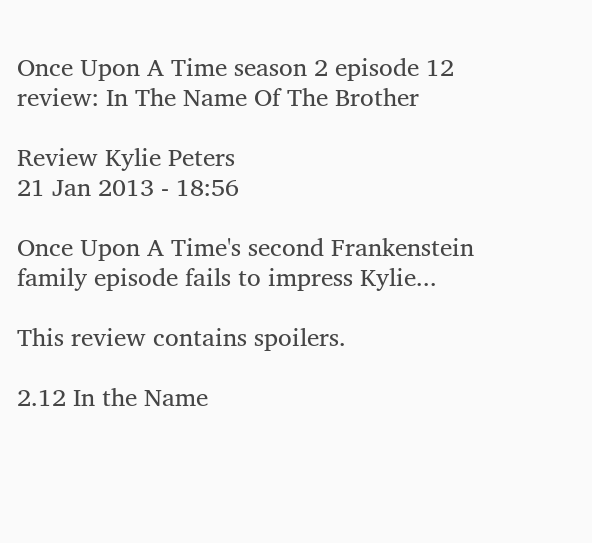Once Upon A Time season 2 episode 12 review: In The Name Of The Brother

Review Kylie Peters
21 Jan 2013 - 18:56

Once Upon A Time's second Frankenstein family episode fails to impress Kylie...

This review contains spoilers.

2.12 In the Name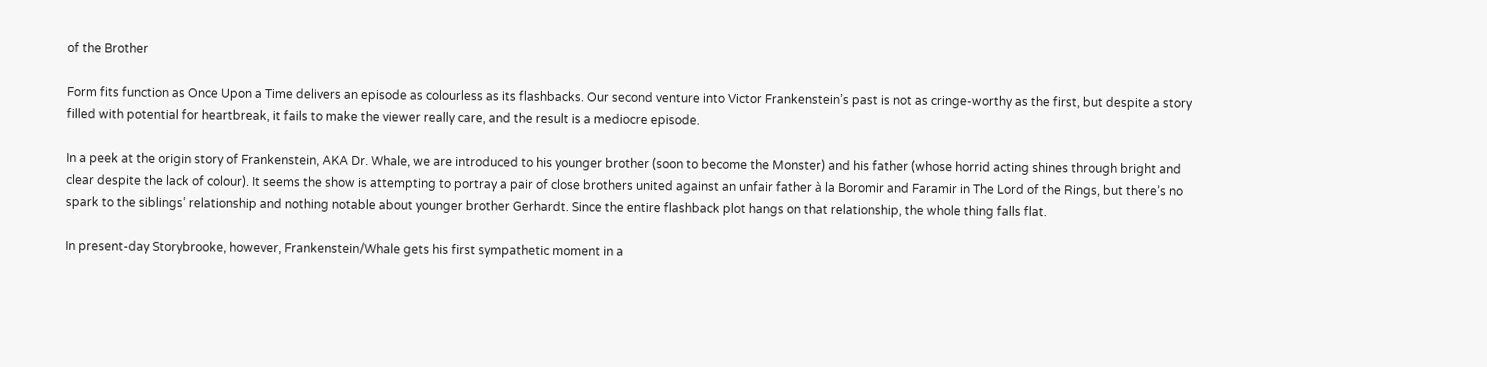of the Brother

Form fits function as Once Upon a Time delivers an episode as colourless as its flashbacks. Our second venture into Victor Frankenstein’s past is not as cringe-worthy as the first, but despite a story filled with potential for heartbreak, it fails to make the viewer really care, and the result is a mediocre episode.

In a peek at the origin story of Frankenstein, AKA Dr. Whale, we are introduced to his younger brother (soon to become the Monster) and his father (whose horrid acting shines through bright and clear despite the lack of colour). It seems the show is attempting to portray a pair of close brothers united against an unfair father à la Boromir and Faramir in The Lord of the Rings, but there’s no spark to the siblings’ relationship and nothing notable about younger brother Gerhardt. Since the entire flashback plot hangs on that relationship, the whole thing falls flat.

In present-day Storybrooke, however, Frankenstein/Whale gets his first sympathetic moment in a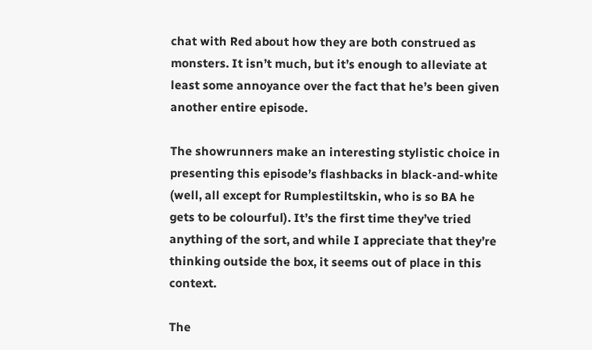chat with Red about how they are both construed as monsters. It isn’t much, but it’s enough to alleviate at least some annoyance over the fact that he’s been given another entire episode.

The showrunners make an interesting stylistic choice in presenting this episode’s flashbacks in black-and-white (well, all except for Rumplestiltskin, who is so BA he gets to be colourful). It’s the first time they’ve tried anything of the sort, and while I appreciate that they’re thinking outside the box, it seems out of place in this context.

The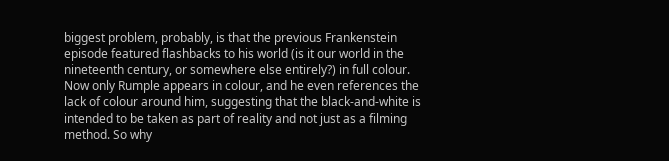biggest problem, probably, is that the previous Frankenstein episode featured flashbacks to his world (is it our world in the nineteenth century, or somewhere else entirely?) in full colour. Now only Rumple appears in colour, and he even references the lack of colour around him, suggesting that the black-and-white is intended to be taken as part of reality and not just as a filming method. So why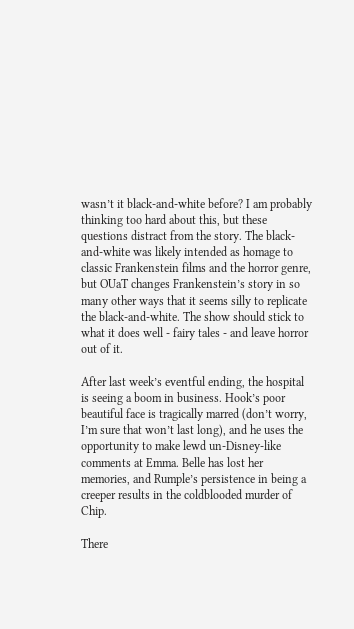wasn’t it black-and-white before? I am probably thinking too hard about this, but these questions distract from the story. The black-and-white was likely intended as homage to classic Frankenstein films and the horror genre, but OUaT changes Frankenstein’s story in so many other ways that it seems silly to replicate the black-and-white. The show should stick to what it does well - fairy tales - and leave horror out of it.

After last week’s eventful ending, the hospital is seeing a boom in business. Hook’s poor beautiful face is tragically marred (don’t worry, I’m sure that won’t last long), and he uses the opportunity to make lewd un-Disney-like comments at Emma. Belle has lost her memories, and Rumple’s persistence in being a creeper results in the coldblooded murder of Chip.

There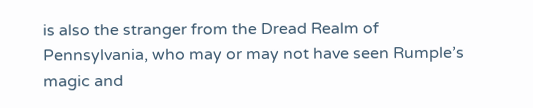is also the stranger from the Dread Realm of Pennsylvania, who may or may not have seen Rumple’s magic and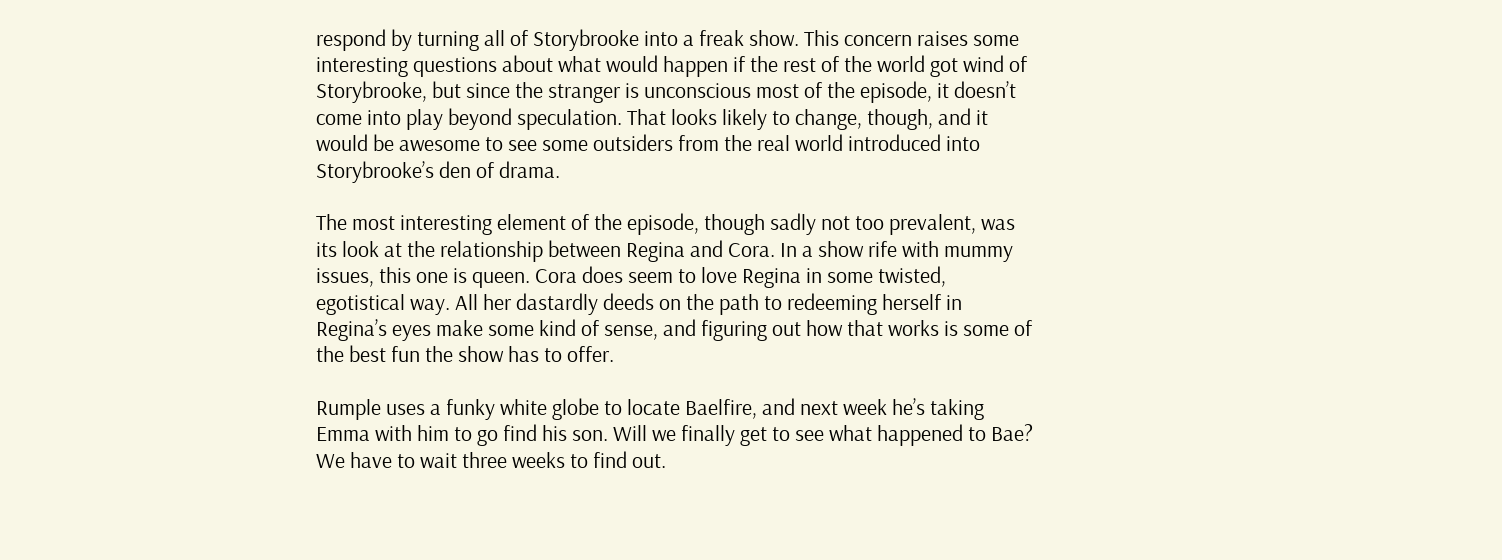respond by turning all of Storybrooke into a freak show. This concern raises some interesting questions about what would happen if the rest of the world got wind of Storybrooke, but since the stranger is unconscious most of the episode, it doesn’t come into play beyond speculation. That looks likely to change, though, and it would be awesome to see some outsiders from the real world introduced into Storybrooke’s den of drama.

The most interesting element of the episode, though sadly not too prevalent, was its look at the relationship between Regina and Cora. In a show rife with mummy issues, this one is queen. Cora does seem to love Regina in some twisted, egotistical way. All her dastardly deeds on the path to redeeming herself in Regina’s eyes make some kind of sense, and figuring out how that works is some of the best fun the show has to offer.

Rumple uses a funky white globe to locate Baelfire, and next week he’s taking Emma with him to go find his son. Will we finally get to see what happened to Bae? We have to wait three weeks to find out.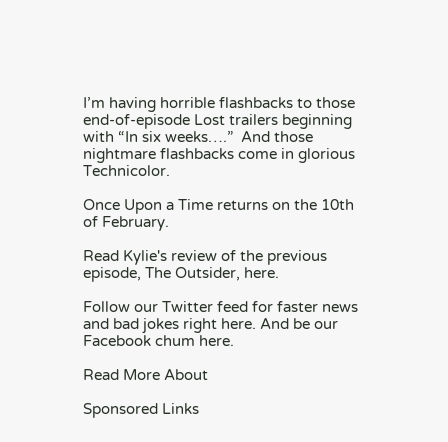I’m having horrible flashbacks to those end-of-episode Lost trailers beginning with “In six weeks….”  And those nightmare flashbacks come in glorious Technicolor.

Once Upon a Time returns on the 10th of February.

Read Kylie's review of the previous episode, The Outsider, here.

Follow our Twitter feed for faster news and bad jokes right here. And be our Facebook chum here.

Read More About

Sponsored Links